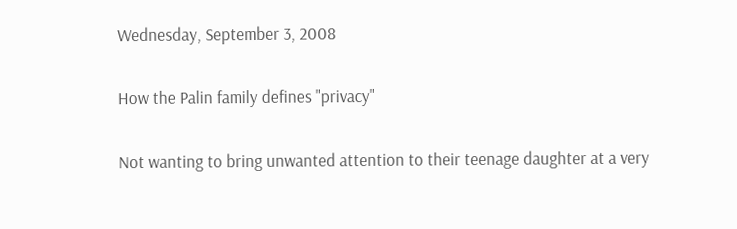Wednesday, September 3, 2008

How the Palin family defines "privacy"

Not wanting to bring unwanted attention to their teenage daughter at a very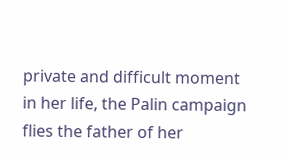private and difficult moment in her life, the Palin campaign flies the father of her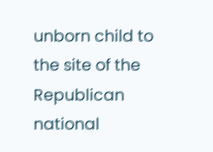unborn child to the site of the Republican national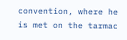convention, where he is met on the tarmac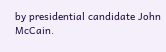by presidential candidate John McCain.